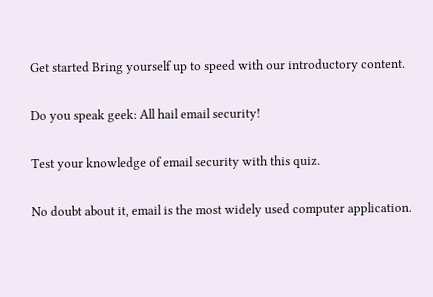Get started Bring yourself up to speed with our introductory content.

Do you speak geek: All hail email security!

Test your knowledge of email security with this quiz.

No doubt about it, email is the most widely used computer application.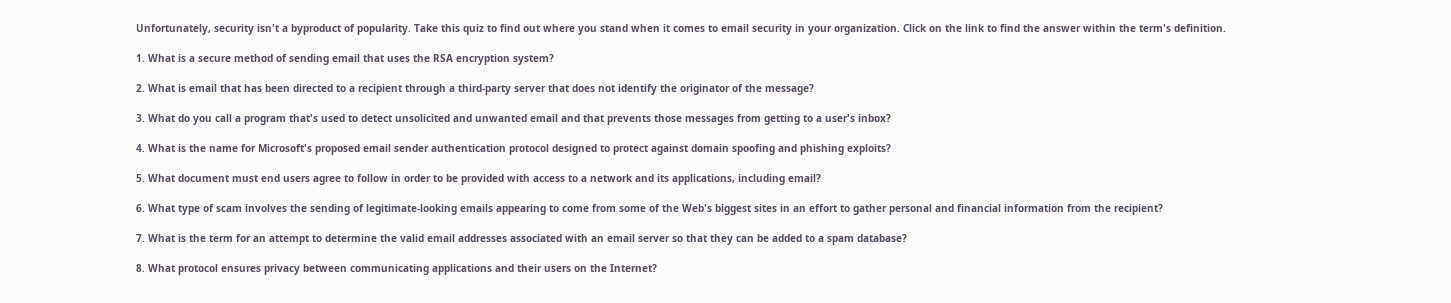Unfortunately, security isn't a byproduct of popularity. Take this quiz to find out where you stand when it comes to email security in your organization. Click on the link to find the answer within the term's definition.

1. What is a secure method of sending email that uses the RSA encryption system?

2. What is email that has been directed to a recipient through a third-party server that does not identify the originator of the message?

3. What do you call a program that's used to detect unsolicited and unwanted email and that prevents those messages from getting to a user's inbox?

4. What is the name for Microsoft's proposed email sender authentication protocol designed to protect against domain spoofing and phishing exploits?

5. What document must end users agree to follow in order to be provided with access to a network and its applications, including email?

6. What type of scam involves the sending of legitimate-looking emails appearing to come from some of the Web's biggest sites in an effort to gather personal and financial information from the recipient?

7. What is the term for an attempt to determine the valid email addresses associated with an email server so that they can be added to a spam database?

8. What protocol ensures privacy between communicating applications and their users on the Internet?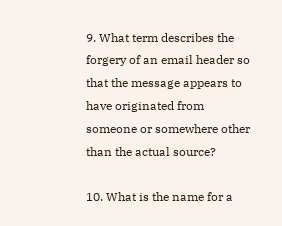9. What term describes the forgery of an email header so that the message appears to have originated from someone or somewhere other than the actual source?

10. What is the name for a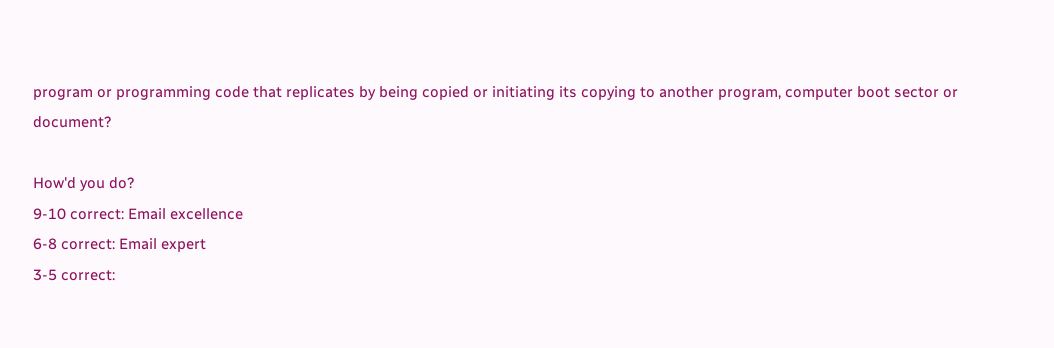program or programming code that replicates by being copied or initiating its copying to another program, computer boot sector or document?

How'd you do?
9-10 correct: Email excellence
6-8 correct: Email expert
3-5 correct: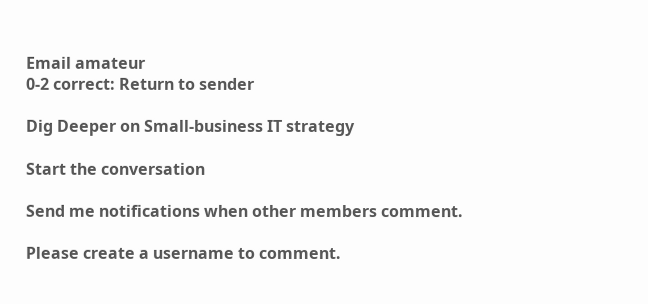Email amateur
0-2 correct: Return to sender

Dig Deeper on Small-business IT strategy

Start the conversation

Send me notifications when other members comment.

Please create a username to comment.